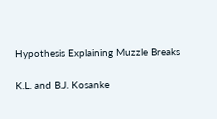Hypothesis Explaining Muzzle Breaks

K.L. and B.J. Kosanke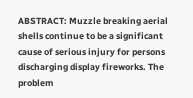ABSTRACT: Muzzle breaking aerial shells continue to be a significant cause of serious injury for persons discharging display fireworks. The problem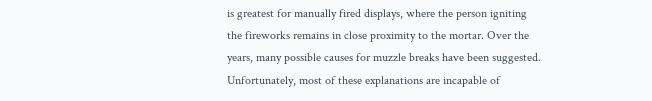is greatest for manually fired displays, where the person igniting the fireworks remains in close proximity to the mortar. Over the years, many possible causes for muzzle breaks have been suggested. Unfortunately, most of these explanations are incapable of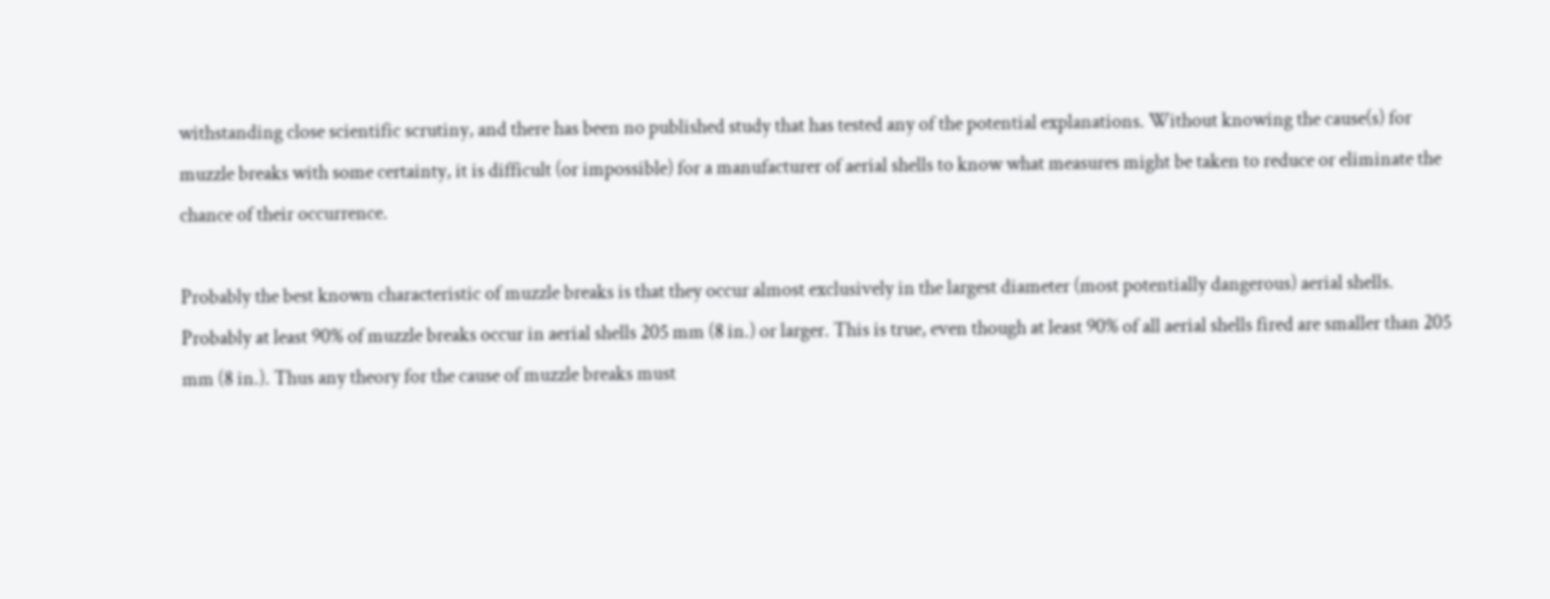withstanding close scientific scrutiny, and there has been no published study that has tested any of the potential explanations. Without knowing the cause(s) for muzzle breaks with some certainty, it is difficult (or impossible) for a manufacturer of aerial shells to know what measures might be taken to reduce or eliminate the chance of their occurrence.

Probably the best known characteristic of muzzle breaks is that they occur almost exclusively in the largest diameter (most potentially dangerous) aerial shells. Probably at least 90% of muzzle breaks occur in aerial shells 205 mm (8 in.) or larger. This is true, even though at least 90% of all aerial shells fired are smaller than 205 mm (8 in.). Thus any theory for the cause of muzzle breaks must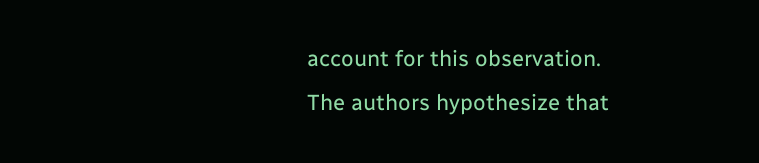account for this observation. The authors hypothesize that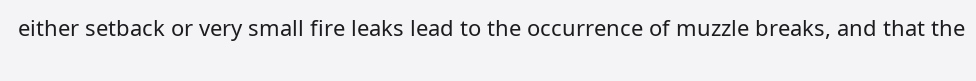either setback or very small fire leaks lead to the occurrence of muzzle breaks, and that the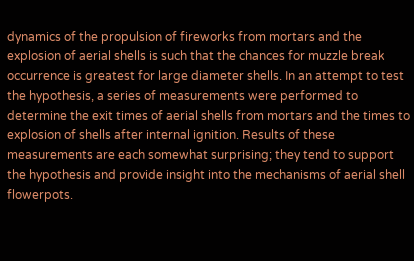dynamics of the propulsion of fireworks from mortars and the explosion of aerial shells is such that the chances for muzzle break occurrence is greatest for large diameter shells. In an attempt to test the hypothesis, a series of measurements were performed to determine the exit times of aerial shells from mortars and the times to explosion of shells after internal ignition. Results of these measurements are each somewhat surprising; they tend to support the hypothesis and provide insight into the mechanisms of aerial shell flowerpots.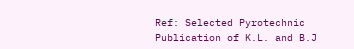Ref: Selected Pyrotechnic Publication of K.L. and B.J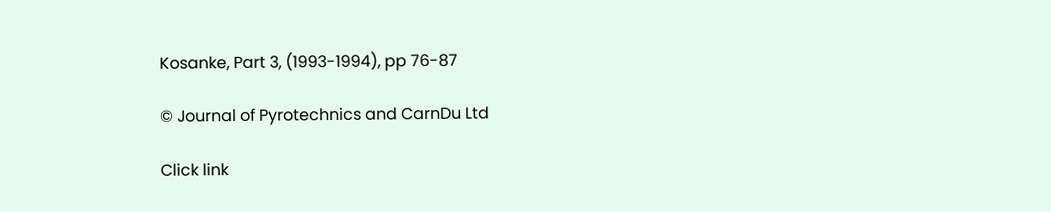Kosanke, Part 3, (1993-1994), pp 76-87

© Journal of Pyrotechnics and CarnDu Ltd

Click link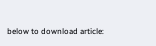below to download article: